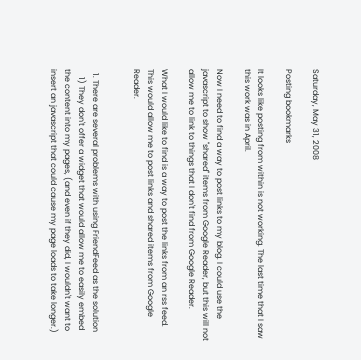Saturday, May 31, 2008

Posting bookmarks

It looks like posting from within is not working. The last time that I saw this work was in April.

Now I need to find a way to post links to my blog. I could use the javascript to show "shared" items from Google Reader, but this will not allow me to link to things that I don't find from Google Reader.

What I would like to find is a way to post the links from an rss feed.  This would allow me to post links and shared items from Google Reader.


  1. There are several problems with using FriendFeed as the solution
    1) They don't offer a widget that would allow me to easily embed the content into my pages, (and even if they did, I wouldn't want to insert an javascript that could cause my page loads to take longer.)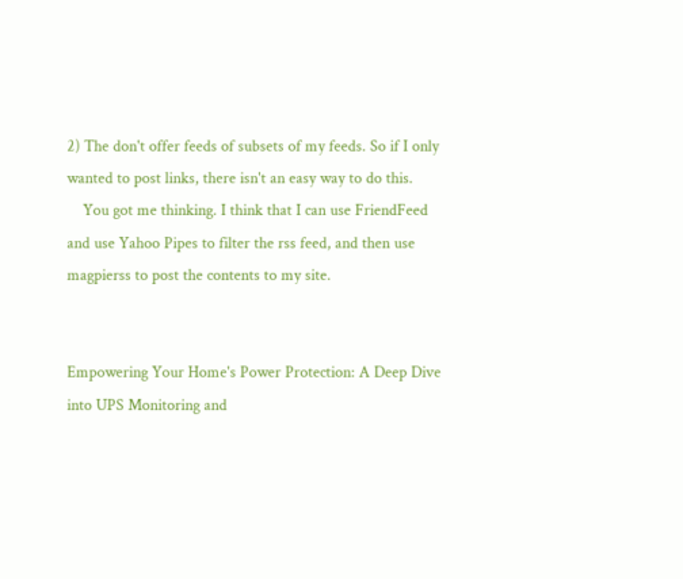2) The don't offer feeds of subsets of my feeds. So if I only wanted to post links, there isn't an easy way to do this.
    You got me thinking. I think that I can use FriendFeed and use Yahoo Pipes to filter the rss feed, and then use magpierss to post the contents to my site.


Empowering Your Home's Power Protection: A Deep Dive into UPS Monitoring and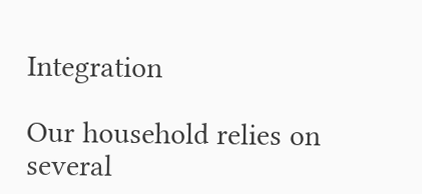Integration

Our household relies on several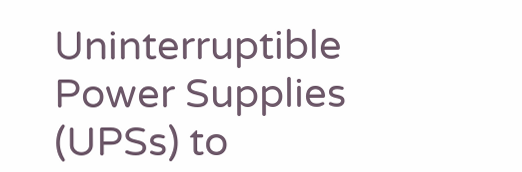Uninterruptible Power Supplies (UPSs) to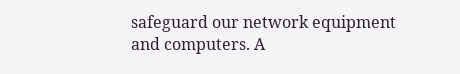safeguard our network equipment and computers. A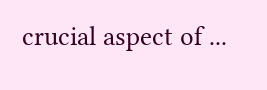crucial aspect of ...